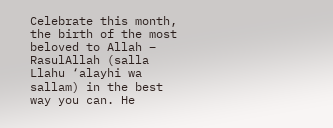Celebrate this month, the birth of the most beloved to Allah – RasulAllah (salla Llahu ‘alayhi wa sallam) in the best way you can. He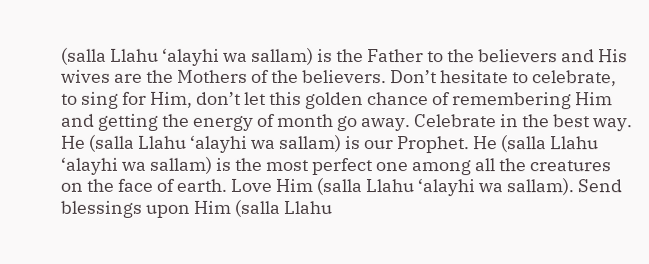(salla Llahu ‘alayhi wa sallam) is the Father to the believers and His wives are the Mothers of the believers. Don’t hesitate to celebrate, to sing for Him, don’t let this golden chance of remembering Him and getting the energy of month go away. Celebrate in the best way. He (salla Llahu ‘alayhi wa sallam) is our Prophet. He (salla Llahu ‘alayhi wa sallam) is the most perfect one among all the creatures on the face of earth. Love Him (salla Llahu ‘alayhi wa sallam). Send blessings upon Him (salla Llahu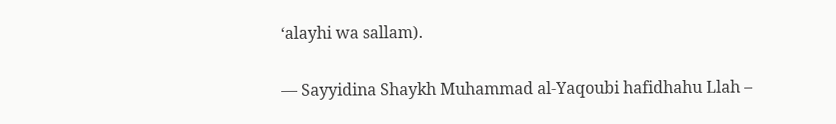‘alayhi wa sallam).

— Sayyidina Shaykh Muhammad al-Yaqoubi hafidhahu Llah –